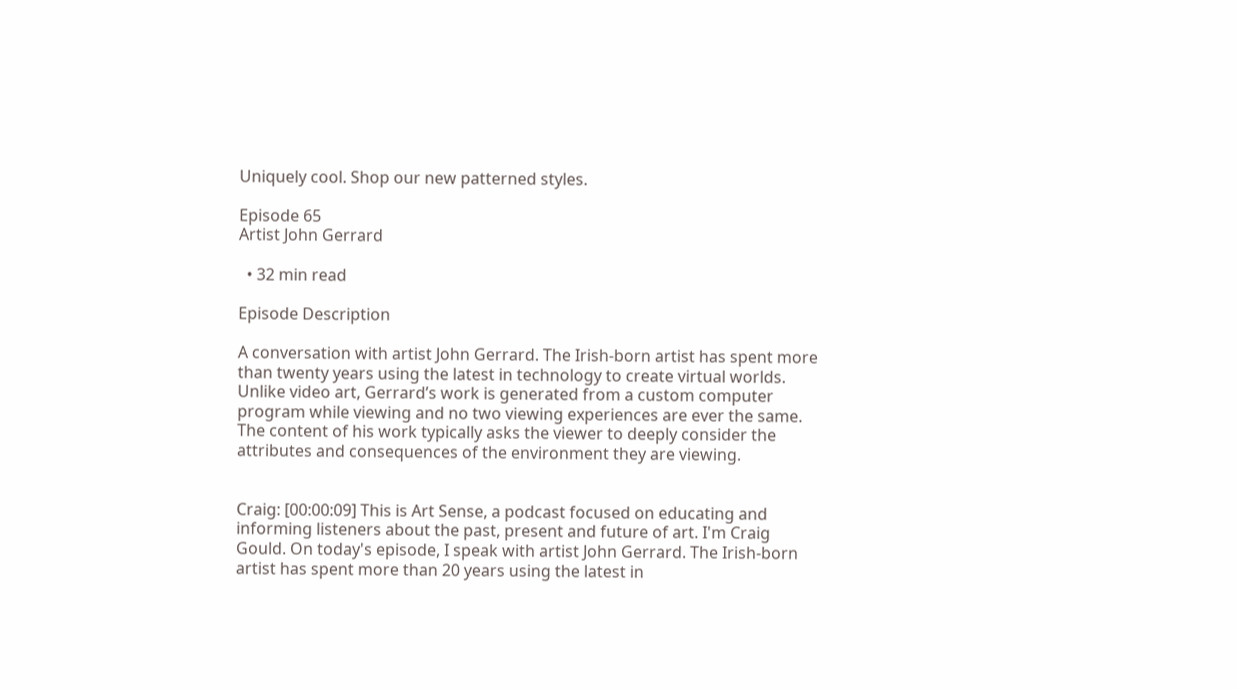Uniquely cool. Shop our new patterned styles.

Episode 65
Artist John Gerrard

  • 32 min read

Episode Description

A conversation with artist John Gerrard. The Irish-born artist has spent more than twenty years using the latest in technology to create virtual worlds. Unlike video art, Gerrard’s work is generated from a custom computer program while viewing and no two viewing experiences are ever the same. The content of his work typically asks the viewer to deeply consider the attributes and consequences of the environment they are viewing.


Craig: [00:00:09] This is Art Sense, a podcast focused on educating and informing listeners about the past, present and future of art. I'm Craig Gould. On today's episode, I speak with artist John Gerrard. The Irish-born artist has spent more than 20 years using the latest in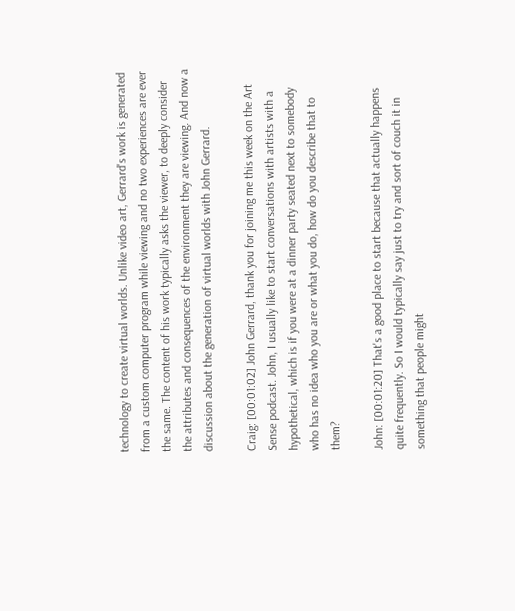technology to create virtual worlds. Unlike video art, Gerrard's work is generated from a custom computer program while viewing and no two experiences are ever the same. The content of his work typically asks the viewer, to deeply consider the attributes and consequences of the environment they are viewing. And now a discussion about the generation of virtual worlds with John Gerrard.

Craig: [00:01:02] John Gerrard, thank you for joining me this week on the Art Sense podcast. John, I usually like to start conversations with artists with a hypothetical, which is if you were at a dinner party seated next to somebody who has no idea who you are or what you do, how do you describe that to them?

John: [00:01:20] That's a good place to start because that actually happens quite frequently. So I would typically say just to try and sort of couch it in something that people might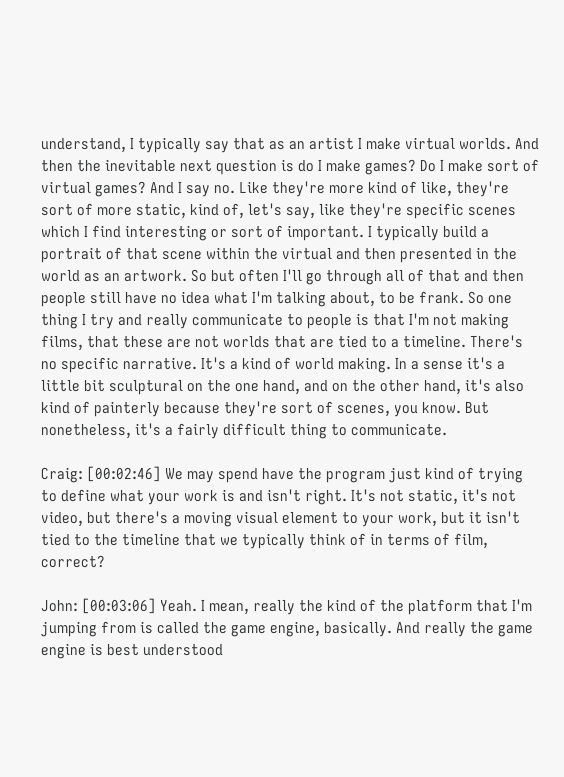understand, I typically say that as an artist I make virtual worlds. And then the inevitable next question is do I make games? Do I make sort of virtual games? And I say no. Like they're more kind of like, they're sort of more static, kind of, let's say, like they're specific scenes which I find interesting or sort of important. I typically build a portrait of that scene within the virtual and then presented in the world as an artwork. So but often I'll go through all of that and then people still have no idea what I'm talking about, to be frank. So one thing I try and really communicate to people is that I'm not making films, that these are not worlds that are tied to a timeline. There's no specific narrative. It's a kind of world making. In a sense it's a little bit sculptural on the one hand, and on the other hand, it's also kind of painterly because they're sort of scenes, you know. But nonetheless, it's a fairly difficult thing to communicate.

Craig: [00:02:46] We may spend have the program just kind of trying to define what your work is and isn't right. It's not static, it's not video, but there's a moving visual element to your work, but it isn't tied to the timeline that we typically think of in terms of film, correct?

John: [00:03:06] Yeah. I mean, really the kind of the platform that I'm jumping from is called the game engine, basically. And really the game engine is best understood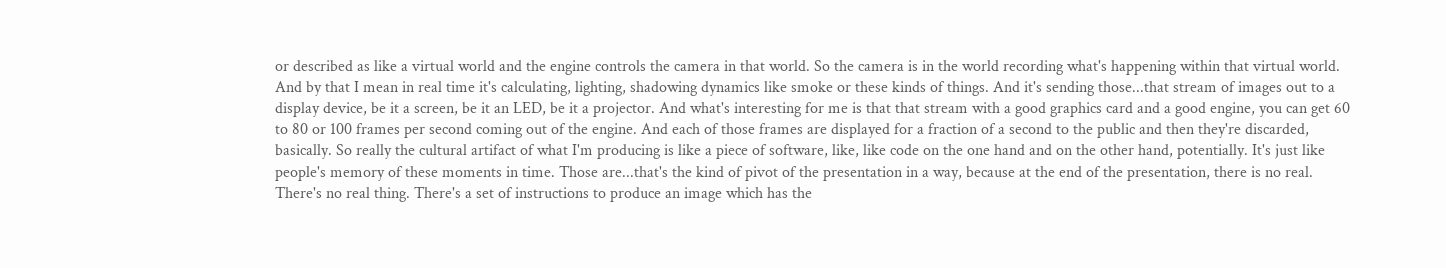or described as like a virtual world and the engine controls the camera in that world. So the camera is in the world recording what's happening within that virtual world. And by that I mean in real time it's calculating, lighting, shadowing dynamics like smoke or these kinds of things. And it's sending those...that stream of images out to a display device, be it a screen, be it an LED, be it a projector. And what's interesting for me is that that stream with a good graphics card and a good engine, you can get 60 to 80 or 100 frames per second coming out of the engine. And each of those frames are displayed for a fraction of a second to the public and then they're discarded, basically. So really the cultural artifact of what I'm producing is like a piece of software, like, like code on the one hand and on the other hand, potentially. It's just like people's memory of these moments in time. Those are...that's the kind of pivot of the presentation in a way, because at the end of the presentation, there is no real. There's no real thing. There's a set of instructions to produce an image which has the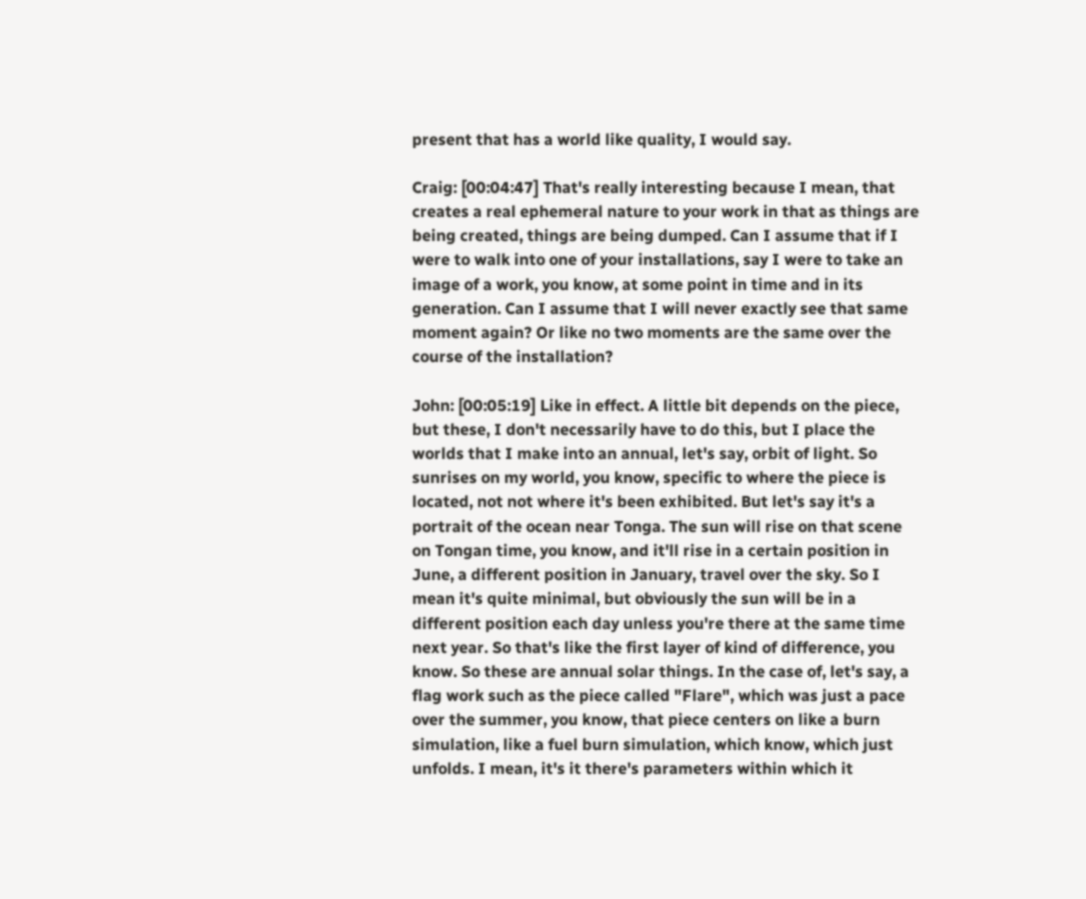present that has a world like quality, I would say.

Craig: [00:04:47] That's really interesting because I mean, that creates a real ephemeral nature to your work in that as things are being created, things are being dumped. Can I assume that if I were to walk into one of your installations, say I were to take an image of a work, you know, at some point in time and in its generation. Can I assume that I will never exactly see that same moment again? Or like no two moments are the same over the course of the installation?

John: [00:05:19] Like in effect. A little bit depends on the piece, but these, I don't necessarily have to do this, but I place the worlds that I make into an annual, let's say, orbit of light. So sunrises on my world, you know, specific to where the piece is located, not not where it's been exhibited. But let's say it's a portrait of the ocean near Tonga. The sun will rise on that scene on Tongan time, you know, and it'll rise in a certain position in June, a different position in January, travel over the sky. So I mean it's quite minimal, but obviously the sun will be in a different position each day unless you're there at the same time next year. So that's like the first layer of kind of difference, you know. So these are annual solar things. In the case of, let's say, a flag work such as the piece called "Flare", which was just a pace over the summer, you know, that piece centers on like a burn simulation, like a fuel burn simulation, which know, which just unfolds. I mean, it's it there's parameters within which it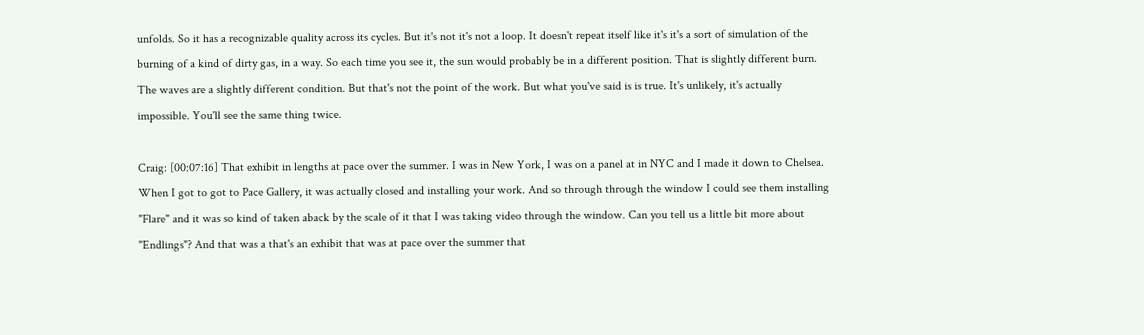unfolds. So it has a recognizable quality across its cycles. But it's not it's not a loop. It doesn't repeat itself like it's it's a sort of simulation of the burning of a kind of dirty gas, in a way. So each time you see it, the sun would probably be in a different position. That is slightly different burn. The waves are a slightly different condition. But that's not the point of the work. But what you've said is is true. It's unlikely, it's actually impossible. You'll see the same thing twice.

Craig: [00:07:16] That exhibit in lengths at pace over the summer. I was in New York, I was on a panel at in NYC and I made it down to Chelsea. When I got to got to Pace Gallery, it was actually closed and installing your work. And so through through the window I could see them installing "Flare" and it was so kind of taken aback by the scale of it that I was taking video through the window. Can you tell us a little bit more about "Endlings"? And that was a that's an exhibit that was at pace over the summer that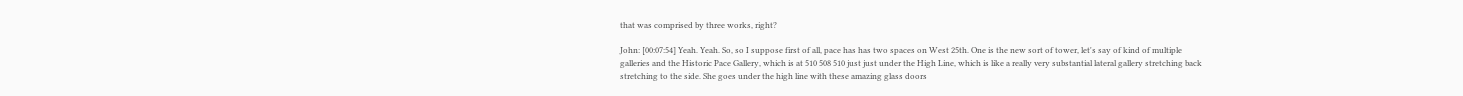that was comprised by three works, right?

John: [00:07:54] Yeah. Yeah. So, so I suppose first of all, pace has has two spaces on West 25th. One is the new sort of tower, let's say of kind of multiple galleries and the Historic Pace Gallery, which is at 510 508 510 just just under the High Line, which is like a really very substantial lateral gallery stretching back stretching to the side. She goes under the high line with these amazing glass doors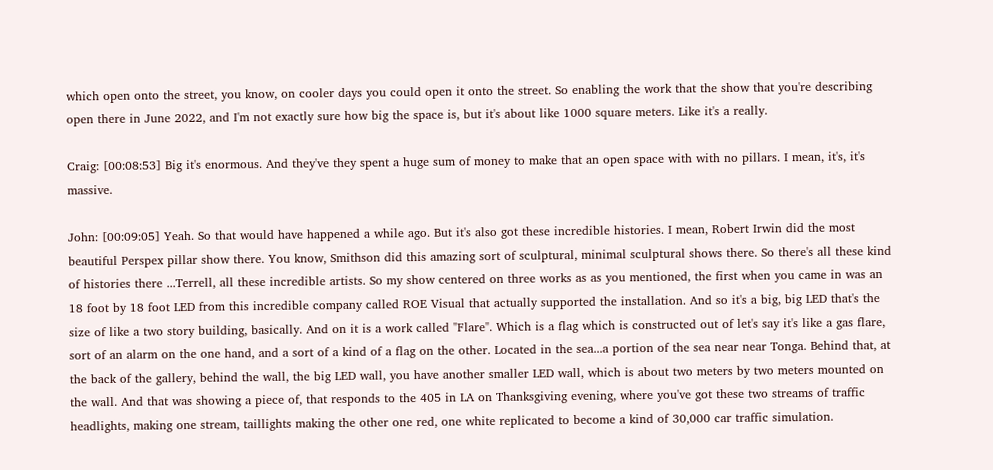which open onto the street, you know, on cooler days you could open it onto the street. So enabling the work that the show that you're describing open there in June 2022, and I'm not exactly sure how big the space is, but it's about like 1000 square meters. Like it's a really.

Craig: [00:08:53] Big it's enormous. And they've they spent a huge sum of money to make that an open space with with no pillars. I mean, it's, it's massive.

John: [00:09:05] Yeah. So that would have happened a while ago. But it's also got these incredible histories. I mean, Robert Irwin did the most beautiful Perspex pillar show there. You know, Smithson did this amazing sort of sculptural, minimal sculptural shows there. So there's all these kind of histories there ...Terrell, all these incredible artists. So my show centered on three works as as you mentioned, the first when you came in was an 18 foot by 18 foot LED from this incredible company called ROE Visual that actually supported the installation. And so it's a big, big LED that's the size of like a two story building, basically. And on it is a work called "Flare". Which is a flag which is constructed out of let's say it's like a gas flare, sort of an alarm on the one hand, and a sort of a kind of a flag on the other. Located in the sea...a portion of the sea near near Tonga. Behind that, at the back of the gallery, behind the wall, the big LED wall, you have another smaller LED wall, which is about two meters by two meters mounted on the wall. And that was showing a piece of, that responds to the 405 in LA on Thanksgiving evening, where you've got these two streams of traffic headlights, making one stream, taillights making the other one red, one white replicated to become a kind of 30,000 car traffic simulation.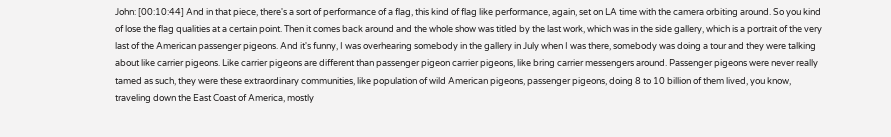John: [00:10:44] And in that piece, there's a sort of performance of a flag, this kind of flag like performance, again, set on LA time with the camera orbiting around. So you kind of lose the flag qualities at a certain point. Then it comes back around and the whole show was titled by the last work, which was in the side gallery, which is a portrait of the very last of the American passenger pigeons. And it's funny, I was overhearing somebody in the gallery in July when I was there, somebody was doing a tour and they were talking about like carrier pigeons. Like carrier pigeons are different than passenger pigeon carrier pigeons, like bring carrier messengers around. Passenger pigeons were never really tamed as such, they were these extraordinary communities, like population of wild American pigeons, passenger pigeons, doing 8 to 10 billion of them lived, you know, traveling down the East Coast of America, mostly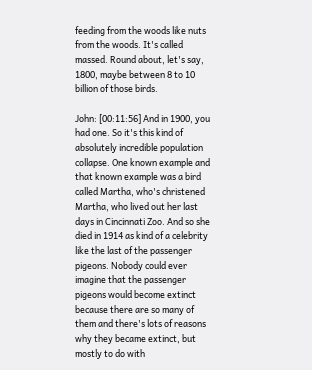feeding from the woods like nuts from the woods. It's called massed. Round about, let's say, 1800, maybe between 8 to 10 billion of those birds.

John: [00:11:56] And in 1900, you had one. So it's this kind of absolutely incredible population collapse. One known example and that known example was a bird called Martha, who's christened Martha, who lived out her last days in Cincinnati Zoo. And so she died in 1914 as kind of a celebrity like the last of the passenger pigeons. Nobody could ever imagine that the passenger pigeons would become extinct because there are so many of them and there's lots of reasons why they became extinct, but mostly to do with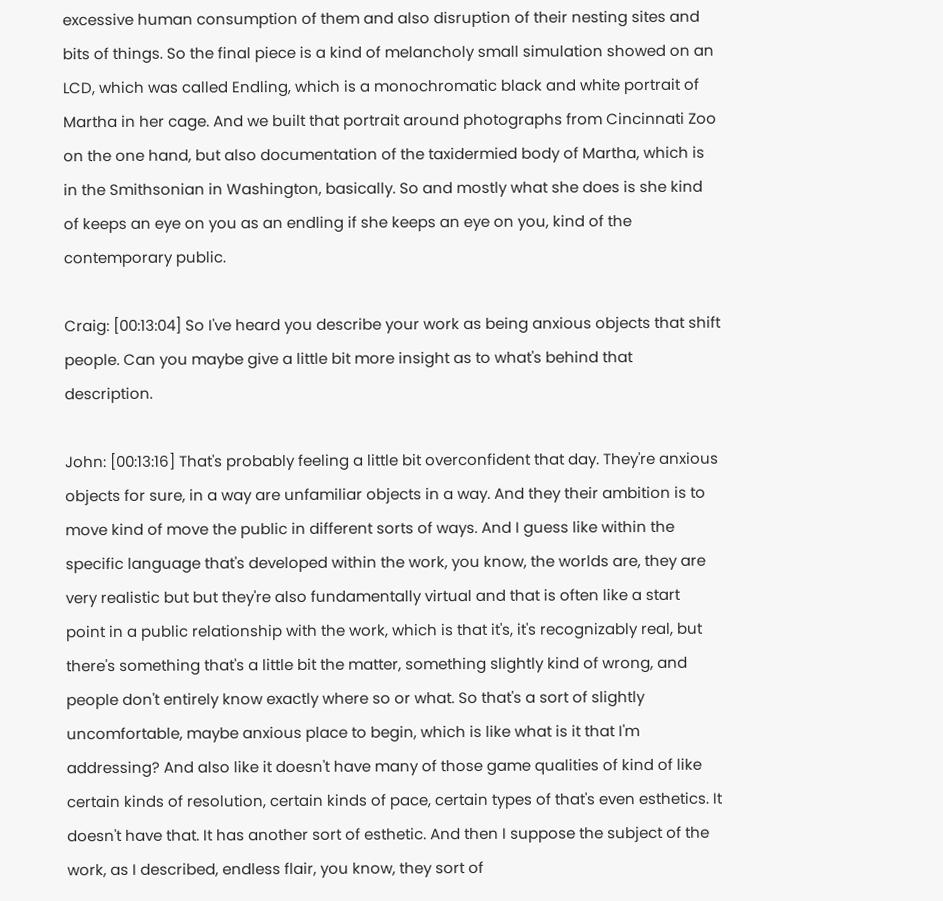excessive human consumption of them and also disruption of their nesting sites and bits of things. So the final piece is a kind of melancholy small simulation showed on an LCD, which was called Endling, which is a monochromatic black and white portrait of Martha in her cage. And we built that portrait around photographs from Cincinnati Zoo on the one hand, but also documentation of the taxidermied body of Martha, which is in the Smithsonian in Washington, basically. So and mostly what she does is she kind of keeps an eye on you as an endling if she keeps an eye on you, kind of the contemporary public.

Craig: [00:13:04] So I've heard you describe your work as being anxious objects that shift people. Can you maybe give a little bit more insight as to what's behind that description.

John: [00:13:16] That's probably feeling a little bit overconfident that day. They're anxious objects for sure, in a way are unfamiliar objects in a way. And they their ambition is to move kind of move the public in different sorts of ways. And I guess like within the specific language that's developed within the work, you know, the worlds are, they are very realistic but but they're also fundamentally virtual and that is often like a start point in a public relationship with the work, which is that it's, it's recognizably real, but there's something that's a little bit the matter, something slightly kind of wrong, and people don't entirely know exactly where so or what. So that's a sort of slightly uncomfortable, maybe anxious place to begin, which is like what is it that I'm addressing? And also like it doesn't have many of those game qualities of kind of like certain kinds of resolution, certain kinds of pace, certain types of that's even esthetics. It doesn't have that. It has another sort of esthetic. And then I suppose the subject of the work, as I described, endless flair, you know, they sort of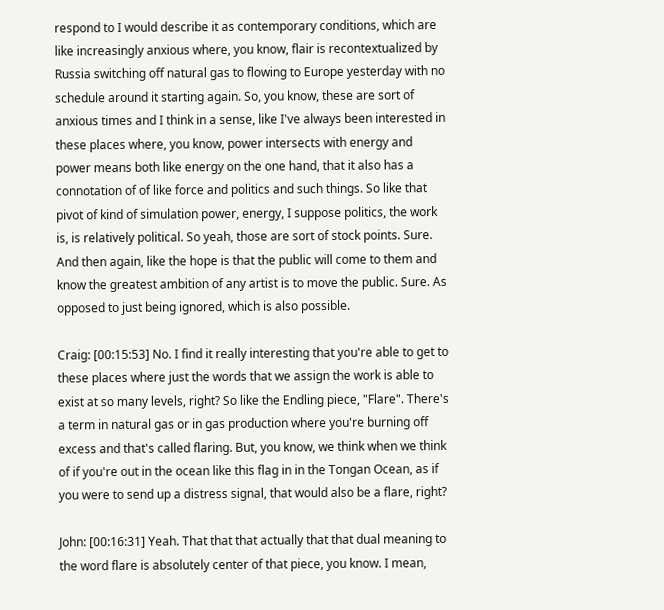respond to I would describe it as contemporary conditions, which are like increasingly anxious where, you know, flair is recontextualized by Russia switching off natural gas to flowing to Europe yesterday with no schedule around it starting again. So, you know, these are sort of anxious times and I think in a sense, like I've always been interested in these places where, you know, power intersects with energy and power means both like energy on the one hand, that it also has a connotation of of like force and politics and such things. So like that pivot of kind of simulation power, energy, I suppose politics, the work is, is relatively political. So yeah, those are sort of stock points. Sure. And then again, like the hope is that the public will come to them and know the greatest ambition of any artist is to move the public. Sure. As opposed to just being ignored, which is also possible.

Craig: [00:15:53] No. I find it really interesting that you're able to get to these places where just the words that we assign the work is able to exist at so many levels, right? So like the Endling piece, "Flare". There's a term in natural gas or in gas production where you're burning off excess and that's called flaring. But, you know, we think when we think of if you're out in the ocean like this flag in in the Tongan Ocean, as if you were to send up a distress signal, that would also be a flare, right?

John: [00:16:31] Yeah. That that that actually that that dual meaning to the word flare is absolutely center of that piece, you know. I mean,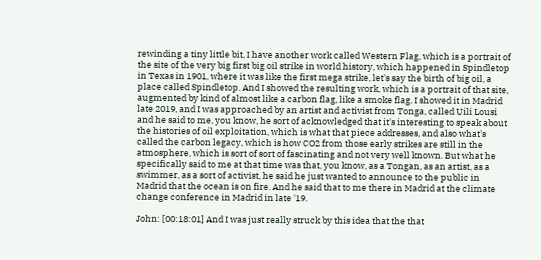rewinding a tiny little bit, I have another work called Western Flag, which is a portrait of the site of the very big first big oil strike in world history, which happened in Spindletop in Texas in 1901, where it was like the first mega strike, let's say the birth of big oil, a place called Spindletop. And I showed the resulting work, which is a portrait of that site, augmented by kind of almost like a carbon flag, like a smoke flag. I showed it in Madrid late 2019, and I was approached by an artist and activist from Tonga, called Uili Lousi and he said to me, you know, he sort of acknowledged that it's interesting to speak about the histories of oil exploitation, which is what that piece addresses, and also what's called the carbon legacy, which is how CO2 from those early strikes are still in the atmosphere, which is sort of sort of fascinating and not very well known. But what he specifically said to me at that time was that, you know, as a Tongan, as an artist, as a swimmer, as a sort of activist, he said he just wanted to announce to the public in Madrid that the ocean is on fire. And he said that to me there in Madrid at the climate change conference in Madrid in late '19.

John: [00:18:01] And I was just really struck by this idea that the that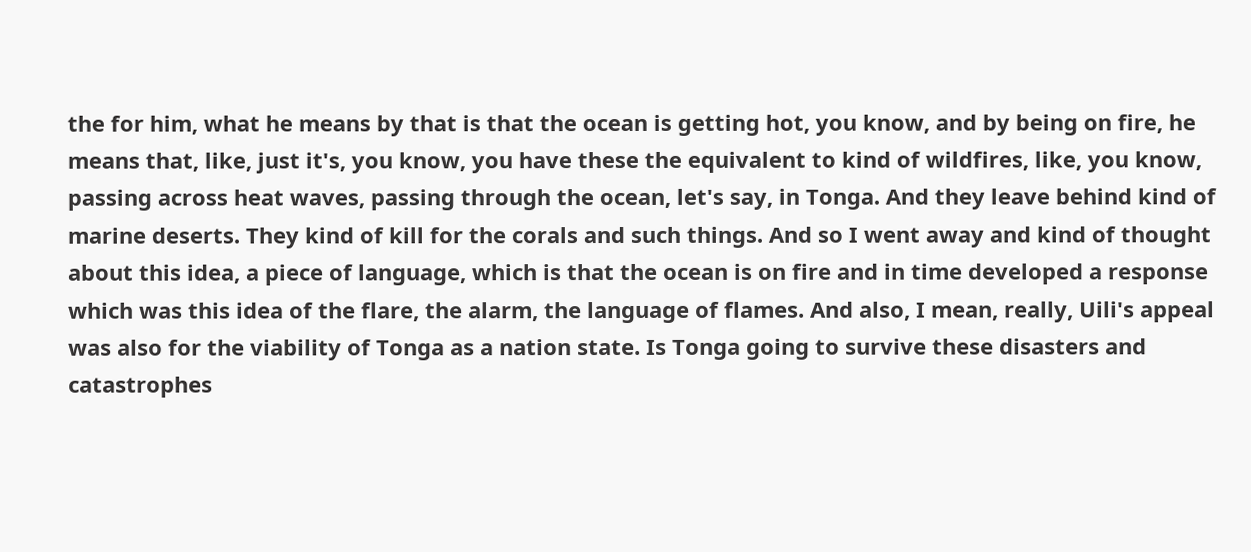the for him, what he means by that is that the ocean is getting hot, you know, and by being on fire, he means that, like, just it's, you know, you have these the equivalent to kind of wildfires, like, you know, passing across heat waves, passing through the ocean, let's say, in Tonga. And they leave behind kind of marine deserts. They kind of kill for the corals and such things. And so I went away and kind of thought about this idea, a piece of language, which is that the ocean is on fire and in time developed a response which was this idea of the flare, the alarm, the language of flames. And also, I mean, really, Uili's appeal was also for the viability of Tonga as a nation state. Is Tonga going to survive these disasters and catastrophes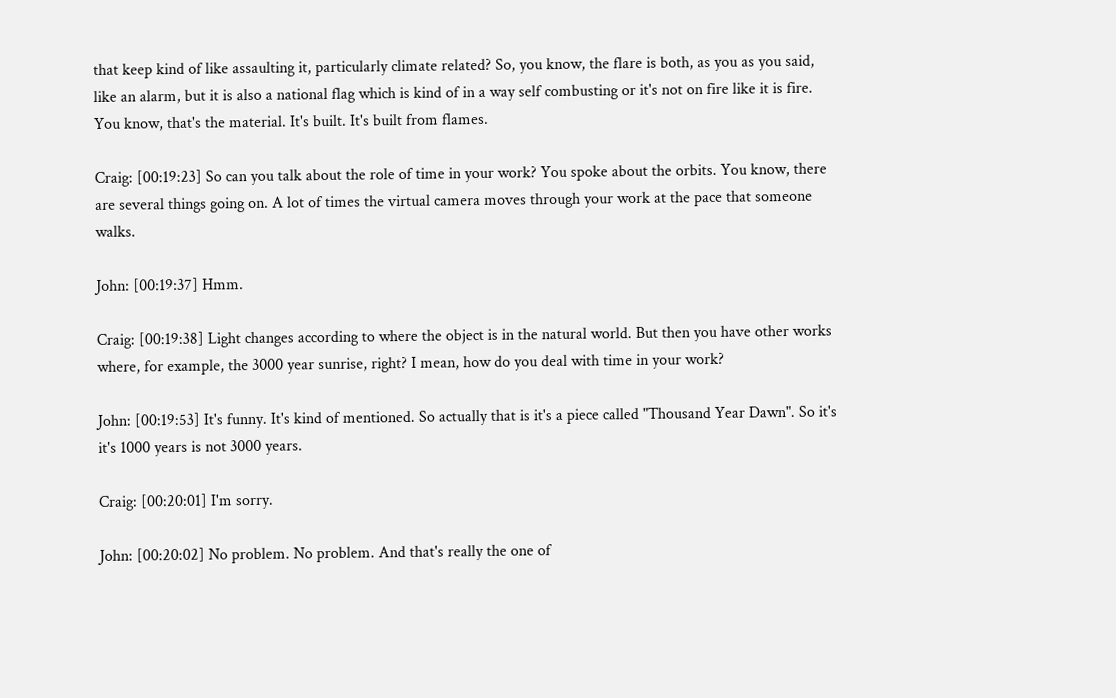that keep kind of like assaulting it, particularly climate related? So, you know, the flare is both, as you as you said, like an alarm, but it is also a national flag which is kind of in a way self combusting or it's not on fire like it is fire. You know, that's the material. It's built. It's built from flames.

Craig: [00:19:23] So can you talk about the role of time in your work? You spoke about the orbits. You know, there are several things going on. A lot of times the virtual camera moves through your work at the pace that someone walks.

John: [00:19:37] Hmm.

Craig: [00:19:38] Light changes according to where the object is in the natural world. But then you have other works where, for example, the 3000 year sunrise, right? I mean, how do you deal with time in your work?

John: [00:19:53] It's funny. It's kind of mentioned. So actually that is it's a piece called "Thousand Year Dawn". So it's it's 1000 years is not 3000 years.

Craig: [00:20:01] I'm sorry.

John: [00:20:02] No problem. No problem. And that's really the one of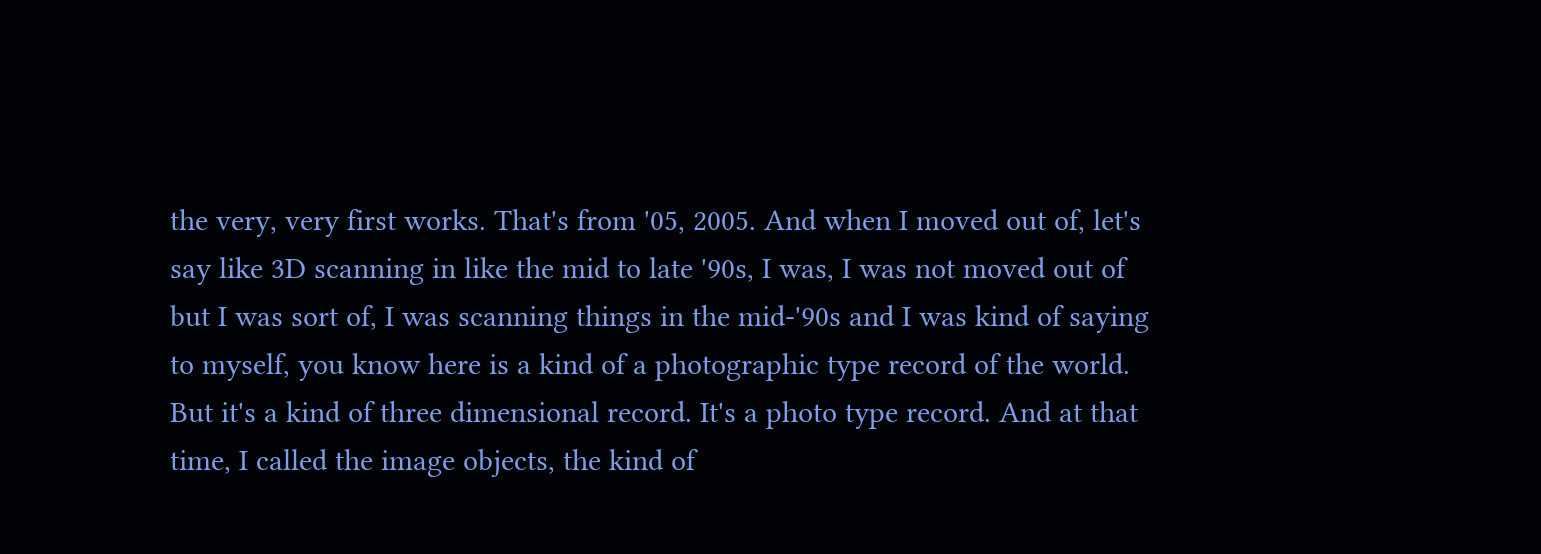the very, very first works. That's from '05, 2005. And when I moved out of, let's say like 3D scanning in like the mid to late '90s, I was, I was not moved out of but I was sort of, I was scanning things in the mid-'90s and I was kind of saying to myself, you know here is a kind of a photographic type record of the world. But it's a kind of three dimensional record. It's a photo type record. And at that time, I called the image objects, the kind of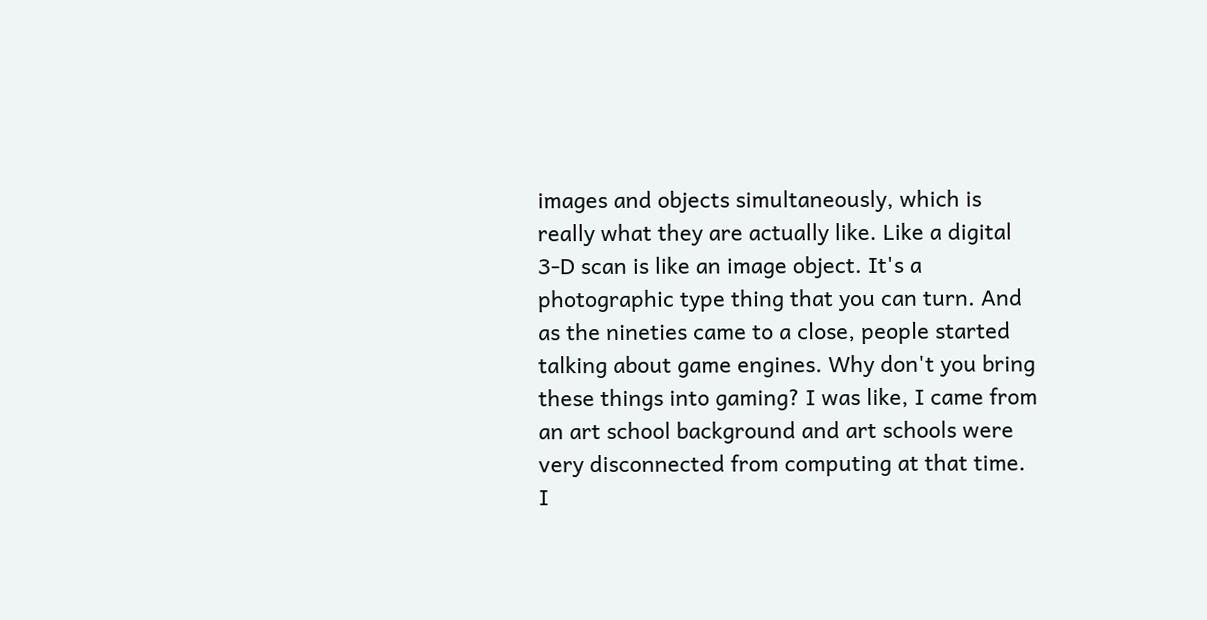images and objects simultaneously, which is really what they are actually like. Like a digital 3-D scan is like an image object. It's a photographic type thing that you can turn. And as the nineties came to a close, people started talking about game engines. Why don't you bring these things into gaming? I was like, I came from an art school background and art schools were very disconnected from computing at that time. I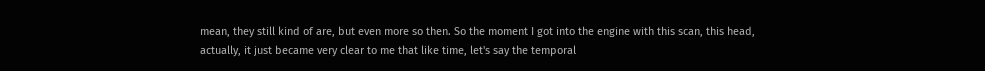mean, they still kind of are, but even more so then. So the moment I got into the engine with this scan, this head, actually, it just became very clear to me that like time, let's say the temporal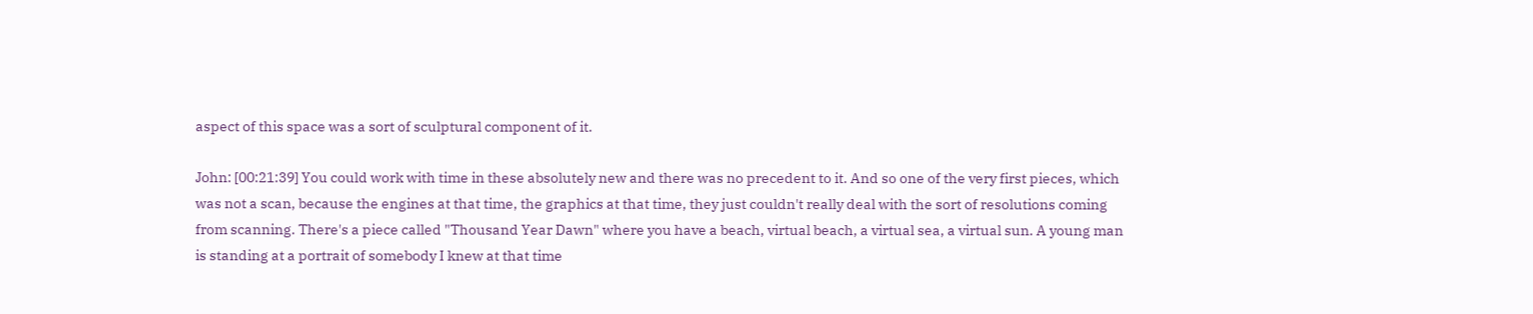aspect of this space was a sort of sculptural component of it.

John: [00:21:39] You could work with time in these absolutely new and there was no precedent to it. And so one of the very first pieces, which was not a scan, because the engines at that time, the graphics at that time, they just couldn't really deal with the sort of resolutions coming from scanning. There's a piece called "Thousand Year Dawn" where you have a beach, virtual beach, a virtual sea, a virtual sun. A young man is standing at a portrait of somebody I knew at that time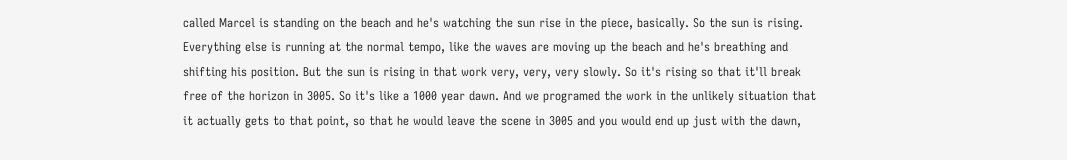called Marcel is standing on the beach and he's watching the sun rise in the piece, basically. So the sun is rising. Everything else is running at the normal tempo, like the waves are moving up the beach and he's breathing and shifting his position. But the sun is rising in that work very, very, very slowly. So it's rising so that it'll break free of the horizon in 3005. So it's like a 1000 year dawn. And we programed the work in the unlikely situation that it actually gets to that point, so that he would leave the scene in 3005 and you would end up just with the dawn,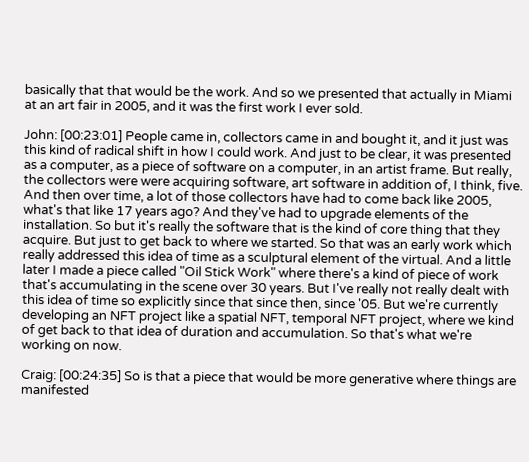basically that that would be the work. And so we presented that actually in Miami at an art fair in 2005, and it was the first work I ever sold.

John: [00:23:01] People came in, collectors came in and bought it, and it just was this kind of radical shift in how I could work. And just to be clear, it was presented as a computer, as a piece of software on a computer, in an artist frame. But really, the collectors were were acquiring software, art software in addition of, I think, five. And then over time, a lot of those collectors have had to come back like 2005, what's that like 17 years ago? And they've had to upgrade elements of the installation. So but it's really the software that is the kind of core thing that they acquire. But just to get back to where we started. So that was an early work which really addressed this idea of time as a sculptural element of the virtual. And a little later I made a piece called "Oil Stick Work" where there's a kind of piece of work that's accumulating in the scene over 30 years. But I've really not really dealt with this idea of time so explicitly since that since then, since '05. But we're currently developing an NFT project like a spatial NFT, temporal NFT project, where we kind of get back to that idea of duration and accumulation. So that's what we're working on now.

Craig: [00:24:35] So is that a piece that would be more generative where things are manifested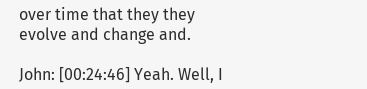over time that they they evolve and change and.

John: [00:24:46] Yeah. Well, I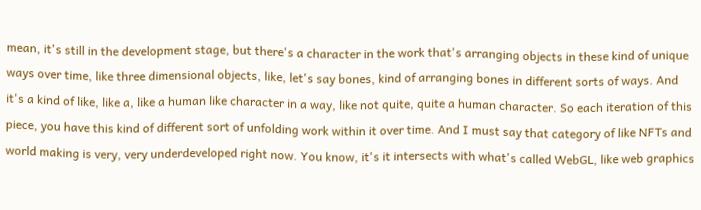mean, it's still in the development stage, but there's a character in the work that's arranging objects in these kind of unique ways over time, like three dimensional objects, like, let's say bones, kind of arranging bones in different sorts of ways. And it's a kind of like, like a, like a human like character in a way, like not quite, quite a human character. So each iteration of this piece, you have this kind of different sort of unfolding work within it over time. And I must say that category of like NFTs and world making is very, very underdeveloped right now. You know, it's it intersects with what's called WebGL, like web graphics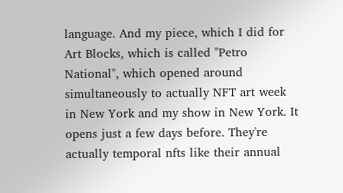language. And my piece, which I did for Art Blocks, which is called "Petro National", which opened around simultaneously to actually NFT art week in New York and my show in New York. It opens just a few days before. They're actually temporal nfts like their annual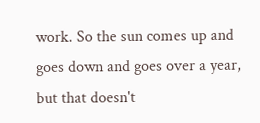work. So the sun comes up and goes down and goes over a year, but that doesn't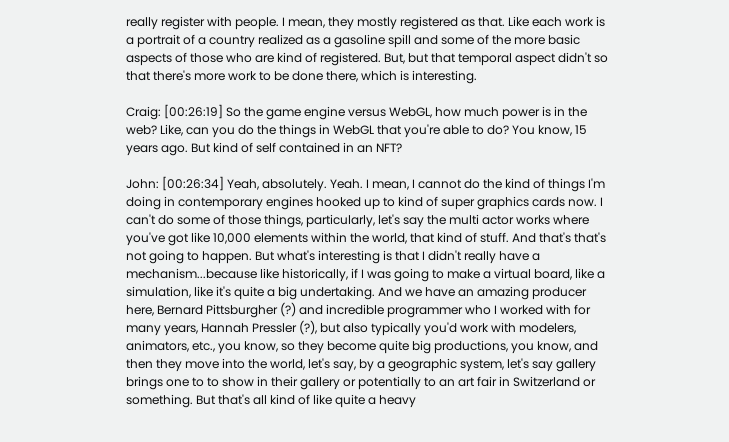really register with people. I mean, they mostly registered as that. Like each work is a portrait of a country realized as a gasoline spill and some of the more basic aspects of those who are kind of registered. But, but that temporal aspect didn't so that there's more work to be done there, which is interesting.

Craig: [00:26:19] So the game engine versus WebGL, how much power is in the web? Like, can you do the things in WebGL that you're able to do? You know, 15 years ago. But kind of self contained in an NFT?

John: [00:26:34] Yeah, absolutely. Yeah. I mean, I cannot do the kind of things I'm doing in contemporary engines hooked up to kind of super graphics cards now. I can't do some of those things, particularly, let's say the multi actor works where you've got like 10,000 elements within the world, that kind of stuff. And that's that's not going to happen. But what's interesting is that I didn't really have a mechanism...because like historically, if I was going to make a virtual board, like a simulation, like it's quite a big undertaking. And we have an amazing producer here, Bernard Pittsburgher (?) and incredible programmer who I worked with for many years, Hannah Pressler (?), but also typically you'd work with modelers, animators, etc., you know, so they become quite big productions, you know, and then they move into the world, let's say, by a geographic system, let's say gallery brings one to to show in their gallery or potentially to an art fair in Switzerland or something. But that's all kind of like quite a heavy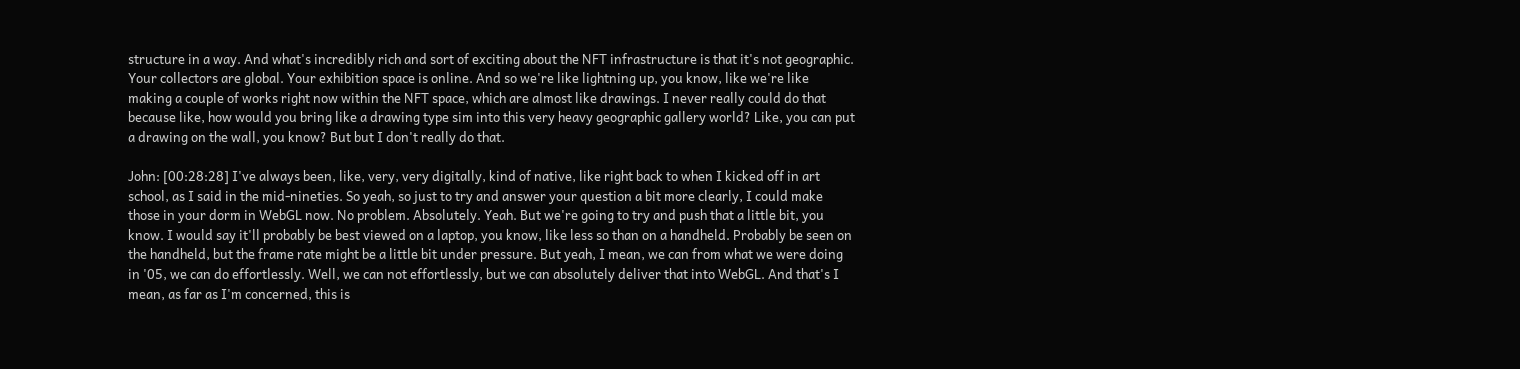structure in a way. And what's incredibly rich and sort of exciting about the NFT infrastructure is that it's not geographic. Your collectors are global. Your exhibition space is online. And so we're like lightning up, you know, like we're like making a couple of works right now within the NFT space, which are almost like drawings. I never really could do that because like, how would you bring like a drawing type sim into this very heavy geographic gallery world? Like, you can put a drawing on the wall, you know? But but I don't really do that.

John: [00:28:28] I've always been, like, very, very digitally, kind of native, like right back to when I kicked off in art school, as I said in the mid-nineties. So yeah, so just to try and answer your question a bit more clearly, I could make those in your dorm in WebGL now. No problem. Absolutely. Yeah. But we're going to try and push that a little bit, you know. I would say it'll probably be best viewed on a laptop, you know, like less so than on a handheld. Probably be seen on the handheld, but the frame rate might be a little bit under pressure. But yeah, I mean, we can from what we were doing in '05, we can do effortlessly. Well, we can not effortlessly, but we can absolutely deliver that into WebGL. And that's I mean, as far as I'm concerned, this is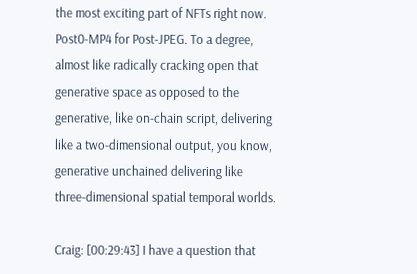the most exciting part of NFTs right now. Post0-MP4 for Post-JPEG. To a degree, almost like radically cracking open that generative space as opposed to the generative, like on-chain script, delivering like a two-dimensional output, you know, generative unchained delivering like three-dimensional spatial temporal worlds.

Craig: [00:29:43] I have a question that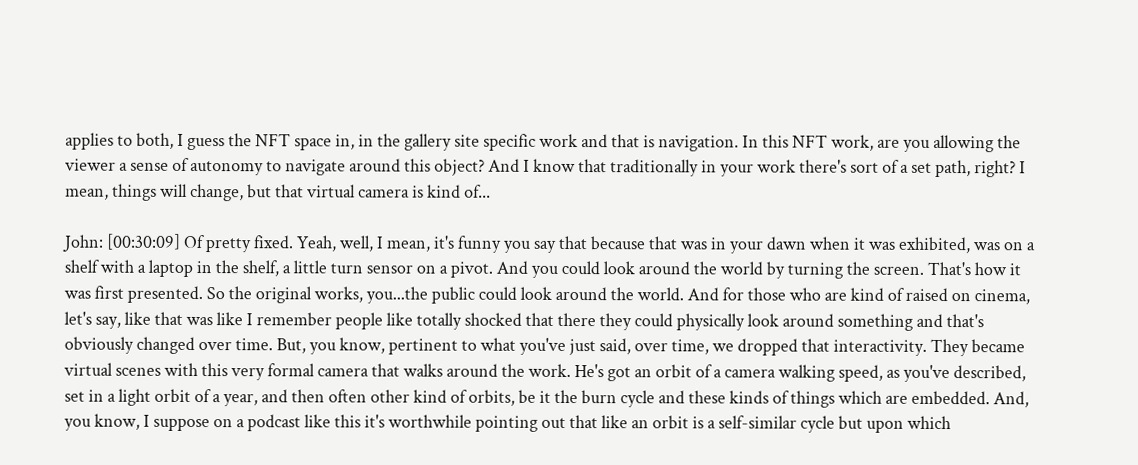applies to both, I guess the NFT space in, in the gallery site specific work and that is navigation. In this NFT work, are you allowing the viewer a sense of autonomy to navigate around this object? And I know that traditionally in your work there's sort of a set path, right? I mean, things will change, but that virtual camera is kind of...

John: [00:30:09] Of pretty fixed. Yeah, well, I mean, it's funny you say that because that was in your dawn when it was exhibited, was on a shelf with a laptop in the shelf, a little turn sensor on a pivot. And you could look around the world by turning the screen. That's how it was first presented. So the original works, you...the public could look around the world. And for those who are kind of raised on cinema, let's say, like that was like I remember people like totally shocked that there they could physically look around something and that's obviously changed over time. But, you know, pertinent to what you've just said, over time, we dropped that interactivity. They became virtual scenes with this very formal camera that walks around the work. He's got an orbit of a camera walking speed, as you've described, set in a light orbit of a year, and then often other kind of orbits, be it the burn cycle and these kinds of things which are embedded. And, you know, I suppose on a podcast like this it's worthwhile pointing out that like an orbit is a self-similar cycle but upon which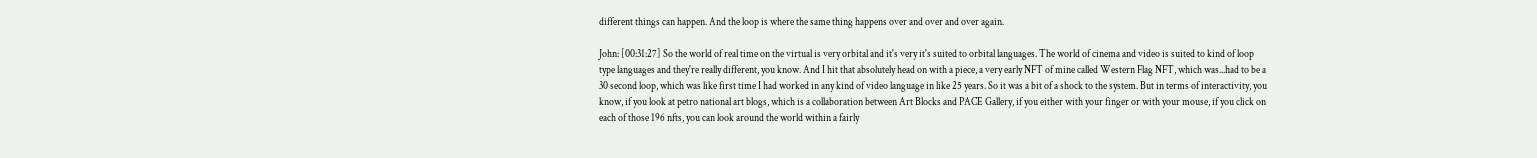different things can happen. And the loop is where the same thing happens over and over and over again.

John: [00:31:27] So the world of real time on the virtual is very orbital and it's very it's suited to orbital languages. The world of cinema and video is suited to kind of loop type languages and they're really different, you know. And I hit that absolutely head on with a piece, a very early NFT of mine called Western Flag NFT, which was...had to be a 30 second loop, which was like first time I had worked in any kind of video language in like 25 years. So it was a bit of a shock to the system. But in terms of interactivity, you know, if you look at petro national art blogs, which is a collaboration between Art Blocks and PACE Gallery, if you either with your finger or with your mouse, if you click on each of those 196 nfts, you can look around the world within a fairly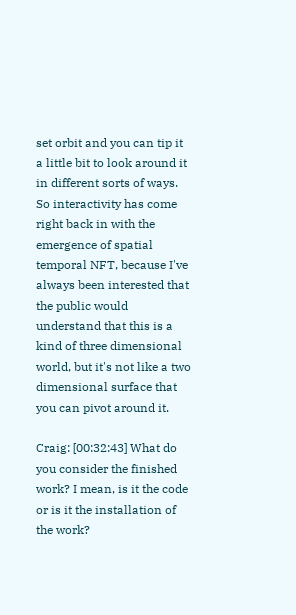set orbit and you can tip it a little bit to look around it in different sorts of ways. So interactivity has come right back in with the emergence of spatial temporal NFT, because I've always been interested that the public would understand that this is a kind of three dimensional world, but it's not like a two dimensional surface that you can pivot around it.

Craig: [00:32:43] What do you consider the finished work? I mean, is it the code or is it the installation of the work?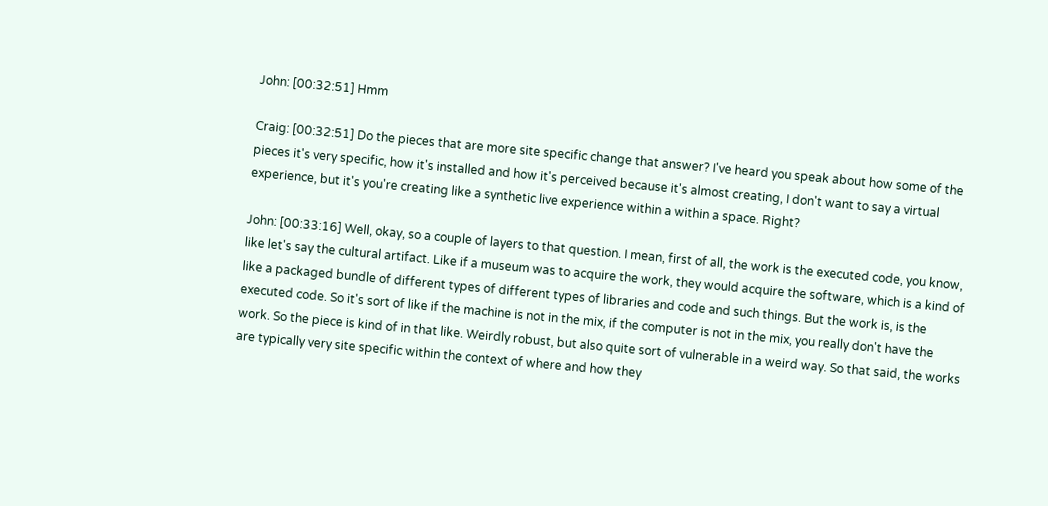John: [00:32:51] Hmm

Craig: [00:32:51] Do the pieces that are more site specific change that answer? I've heard you speak about how some of the pieces it's very specific, how it's installed and how it's perceived because it's almost creating, I don't want to say a virtual experience, but it's you're creating like a synthetic live experience within a within a space. Right?

John: [00:33:16] Well, okay, so a couple of layers to that question. I mean, first of all, the work is the executed code, you know, like let's say the cultural artifact. Like if a museum was to acquire the work, they would acquire the software, which is a kind of like a packaged bundle of different types of different types of libraries and code and such things. But the work is, is the executed code. So it's sort of like if the machine is not in the mix, if the computer is not in the mix, you really don't have the work. So the piece is kind of in that like. Weirdly robust, but also quite sort of vulnerable in a weird way. So that said, the works are typically very site specific within the context of where and how they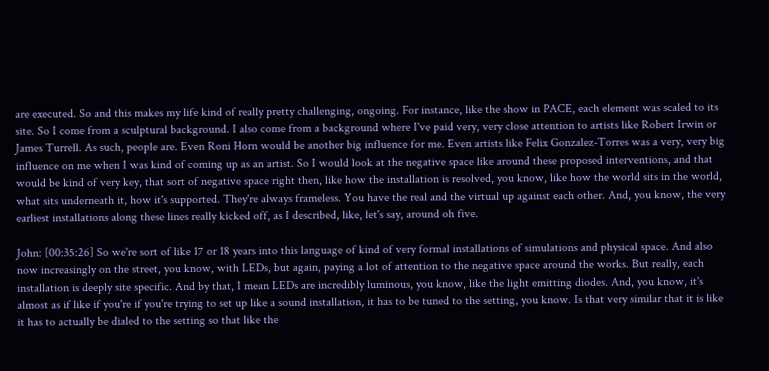are executed. So and this makes my life kind of really pretty challenging, ongoing. For instance, like the show in PACE, each element was scaled to its site. So I come from a sculptural background. I also come from a background where I've paid very, very close attention to artists like Robert Irwin or James Turrell. As such, people are. Even Roni Horn would be another big influence for me. Even artists like Felix Gonzalez-Torres was a very, very big influence on me when I was kind of coming up as an artist. So I would look at the negative space like around these proposed interventions, and that would be kind of very key, that sort of negative space right then, like how the installation is resolved, you know, like how the world sits in the world, what sits underneath it, how it's supported. They're always frameless. You have the real and the virtual up against each other. And, you know, the very earliest installations along these lines really kicked off, as I described, like, let's say, around oh five.

John: [00:35:26] So we're sort of like 17 or 18 years into this language of kind of very formal installations of simulations and physical space. And also now increasingly on the street, you know, with LEDs, but again, paying a lot of attention to the negative space around the works. But really, each installation is deeply site specific. And by that, I mean LEDs are incredibly luminous, you know, like the light emitting diodes. And, you know, it's almost as if like if you're if you're trying to set up like a sound installation, it has to be tuned to the setting, you know. Is that very similar that it is like it has to actually be dialed to the setting so that like the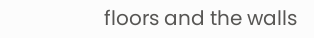floors and the walls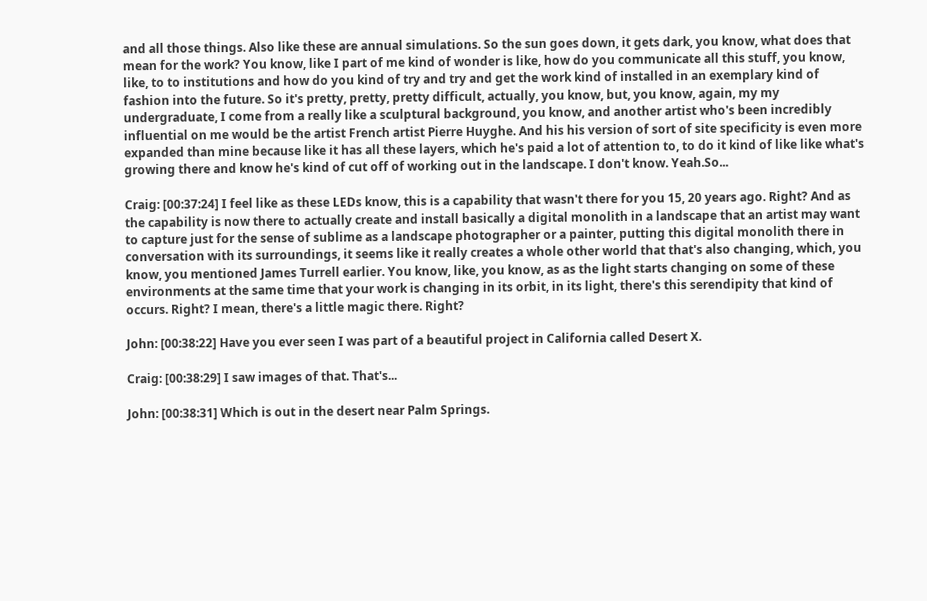and all those things. Also like these are annual simulations. So the sun goes down, it gets dark, you know, what does that mean for the work? You know, like I part of me kind of wonder is like, how do you communicate all this stuff, you know, like, to to institutions and how do you kind of try and try and get the work kind of installed in an exemplary kind of fashion into the future. So it's pretty, pretty, pretty difficult, actually, you know, but, you know, again, my my undergraduate, I come from a really like a sculptural background, you know, and another artist who's been incredibly influential on me would be the artist French artist Pierre Huyghe. And his his version of sort of site specificity is even more expanded than mine because like it has all these layers, which he's paid a lot of attention to, to do it kind of like like what's growing there and know he's kind of cut off of working out in the landscape. I don't know. Yeah.So...

Craig: [00:37:24] I feel like as these LEDs know, this is a capability that wasn't there for you 15, 20 years ago. Right? And as the capability is now there to actually create and install basically a digital monolith in a landscape that an artist may want to capture just for the sense of sublime as a landscape photographer or a painter, putting this digital monolith there in conversation with its surroundings, it seems like it really creates a whole other world that that's also changing, which, you know, you mentioned James Turrell earlier. You know, like, you know, as as the light starts changing on some of these environments at the same time that your work is changing in its orbit, in its light, there's this serendipity that kind of occurs. Right? I mean, there's a little magic there. Right?

John: [00:38:22] Have you ever seen I was part of a beautiful project in California called Desert X.

Craig: [00:38:29] I saw images of that. That's...

John: [00:38:31] Which is out in the desert near Palm Springs.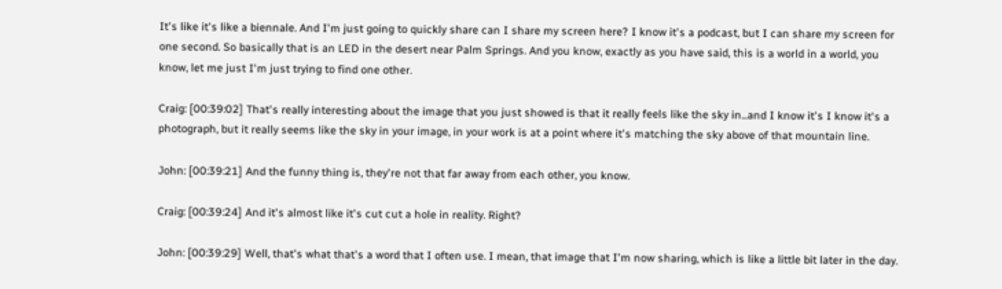It's like it's like a biennale. And I'm just going to quickly share can I share my screen here? I know it's a podcast, but I can share my screen for one second. So basically that is an LED in the desert near Palm Springs. And you know, exactly as you have said, this is a world in a world, you know, let me just I'm just trying to find one other.

Craig: [00:39:02] That's really interesting about the image that you just showed is that it really feels like the sky in...and I know it's I know it's a photograph, but it really seems like the sky in your image, in your work is at a point where it's matching the sky above of that mountain line.

John: [00:39:21] And the funny thing is, they're not that far away from each other, you know.

Craig: [00:39:24] And it's almost like it's cut cut a hole in reality. Right?

John: [00:39:29] Well, that's what that's a word that I often use. I mean, that image that I'm now sharing, which is like a little bit later in the day.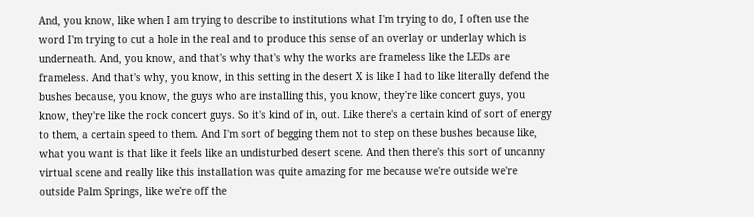And, you know, like when I am trying to describe to institutions what I'm trying to do, I often use the word I'm trying to cut a hole in the real and to produce this sense of an overlay or underlay which is underneath. And, you know, and that's why that's why the works are frameless like the LEDs are frameless. And that's why, you know, in this setting in the desert X is like I had to like literally defend the bushes because, you know, the guys who are installing this, you know, they're like concert guys, you know, they're like the rock concert guys. So it's kind of in, out. Like there's a certain kind of sort of energy to them, a certain speed to them. And I'm sort of begging them not to step on these bushes because like, what you want is that like it feels like an undisturbed desert scene. And then there's this sort of uncanny virtual scene and really like this installation was quite amazing for me because we're outside we're outside Palm Springs, like we're off the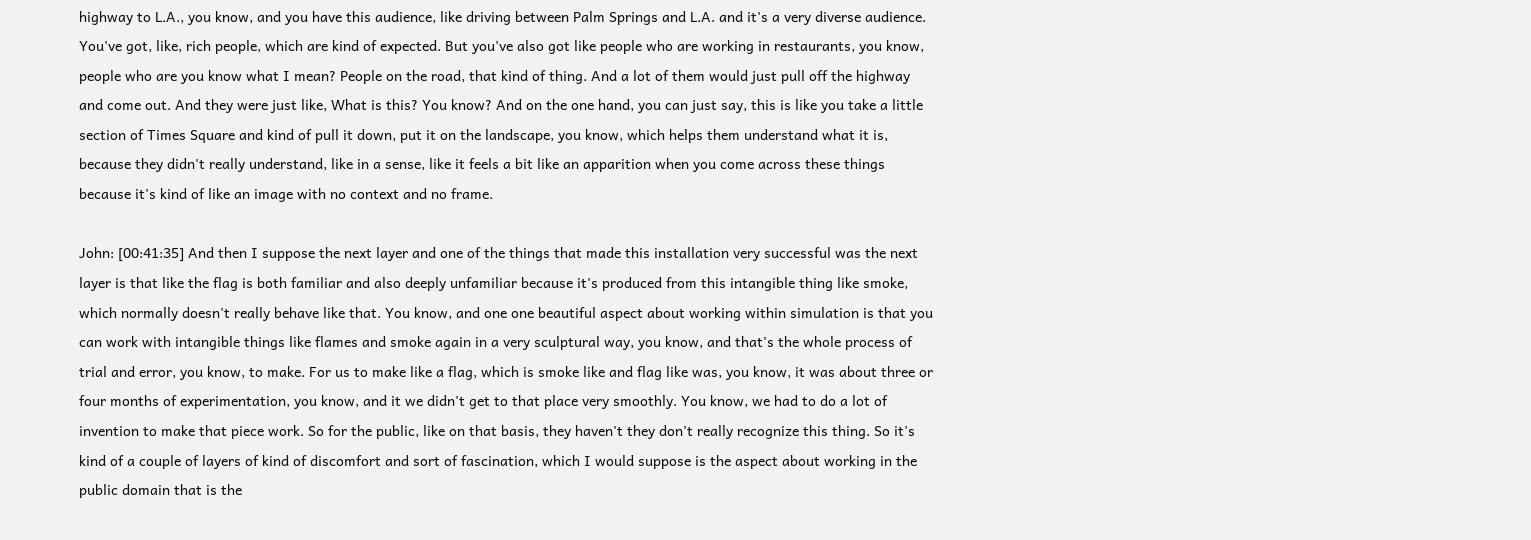highway to L.A., you know, and you have this audience, like driving between Palm Springs and L.A. and it's a very diverse audience. You've got, like, rich people, which are kind of expected. But you've also got like people who are working in restaurants, you know, people who are you know what I mean? People on the road, that kind of thing. And a lot of them would just pull off the highway and come out. And they were just like, What is this? You know? And on the one hand, you can just say, this is like you take a little section of Times Square and kind of pull it down, put it on the landscape, you know, which helps them understand what it is, because they didn't really understand, like in a sense, like it feels a bit like an apparition when you come across these things because it's kind of like an image with no context and no frame.

John: [00:41:35] And then I suppose the next layer and one of the things that made this installation very successful was the next layer is that like the flag is both familiar and also deeply unfamiliar because it's produced from this intangible thing like smoke, which normally doesn't really behave like that. You know, and one one beautiful aspect about working within simulation is that you can work with intangible things like flames and smoke again in a very sculptural way, you know, and that's the whole process of trial and error, you know, to make. For us to make like a flag, which is smoke like and flag like was, you know, it was about three or four months of experimentation, you know, and it we didn't get to that place very smoothly. You know, we had to do a lot of invention to make that piece work. So for the public, like on that basis, they haven't they don't really recognize this thing. So it's kind of a couple of layers of kind of discomfort and sort of fascination, which I would suppose is the aspect about working in the public domain that is the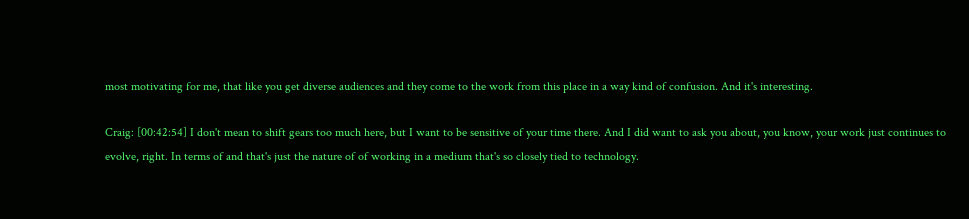most motivating for me, that like you get diverse audiences and they come to the work from this place in a way kind of confusion. And it's interesting.

Craig: [00:42:54] I don't mean to shift gears too much here, but I want to be sensitive of your time there. And I did want to ask you about, you know, your work just continues to evolve, right. In terms of and that's just the nature of of working in a medium that's so closely tied to technology.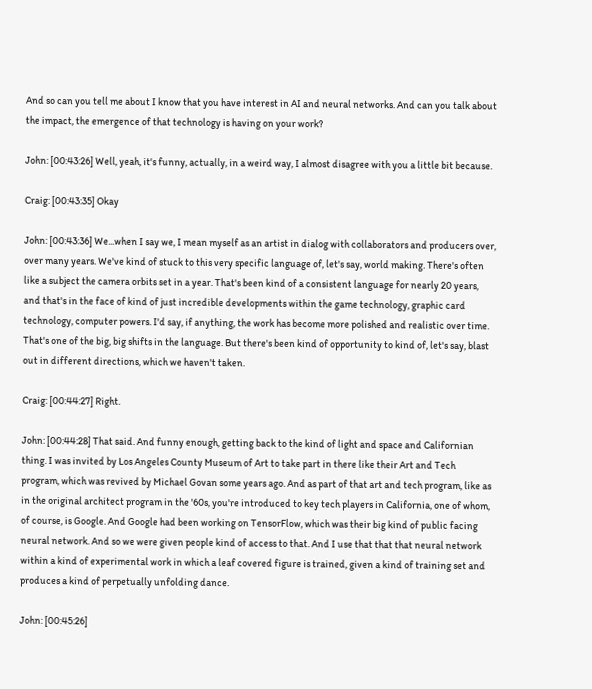And so can you tell me about I know that you have interest in AI and neural networks. And can you talk about the impact, the emergence of that technology is having on your work?

John: [00:43:26] Well, yeah, it's funny, actually, in a weird way, I almost disagree with you a little bit because.

Craig: [00:43:35] Okay

John: [00:43:36] We...when I say we, I mean myself as an artist in dialog with collaborators and producers over, over many years. We've kind of stuck to this very specific language of, let's say, world making. There's often like a subject the camera orbits set in a year. That's been kind of a consistent language for nearly 20 years, and that's in the face of kind of just incredible developments within the game technology, graphic card technology, computer powers. I'd say, if anything, the work has become more polished and realistic over time. That's one of the big, big shifts in the language. But there's been kind of opportunity to kind of, let's say, blast out in different directions, which we haven't taken.

Craig: [00:44:27] Right.

John: [00:44:28] That said. And funny enough, getting back to the kind of light and space and Californian thing. I was invited by Los Angeles County Museum of Art to take part in there like their Art and Tech program, which was revived by Michael Govan some years ago. And as part of that art and tech program, like as in the original architect program in the '60s, you're introduced to key tech players in California, one of whom, of course, is Google. And Google had been working on TensorFlow, which was their big kind of public facing neural network. And so we were given people kind of access to that. And I use that that that neural network within a kind of experimental work in which a leaf covered figure is trained, given a kind of training set and produces a kind of perpetually unfolding dance.

John: [00:45:26]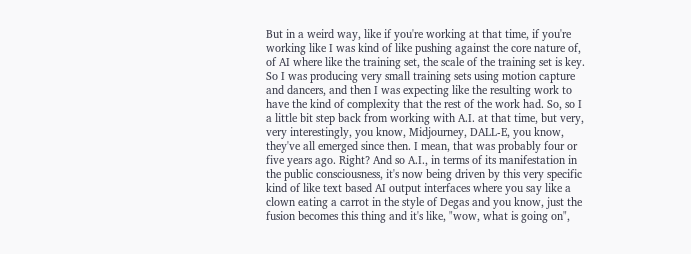But in a weird way, like if you're working at that time, if you're working like I was kind of like pushing against the core nature of, of AI where like the training set, the scale of the training set is key. So I was producing very small training sets using motion capture and dancers, and then I was expecting like the resulting work to have the kind of complexity that the rest of the work had. So, so I a little bit step back from working with A.I. at that time, but very, very interestingly, you know, Midjourney, DALL-E, you know, they've all emerged since then. I mean, that was probably four or five years ago. Right? And so A.I., in terms of its manifestation in the public consciousness, it's now being driven by this very specific kind of like text based AI output interfaces where you say like a clown eating a carrot in the style of Degas and you know, just the fusion becomes this thing and it's like, "wow, what is going on",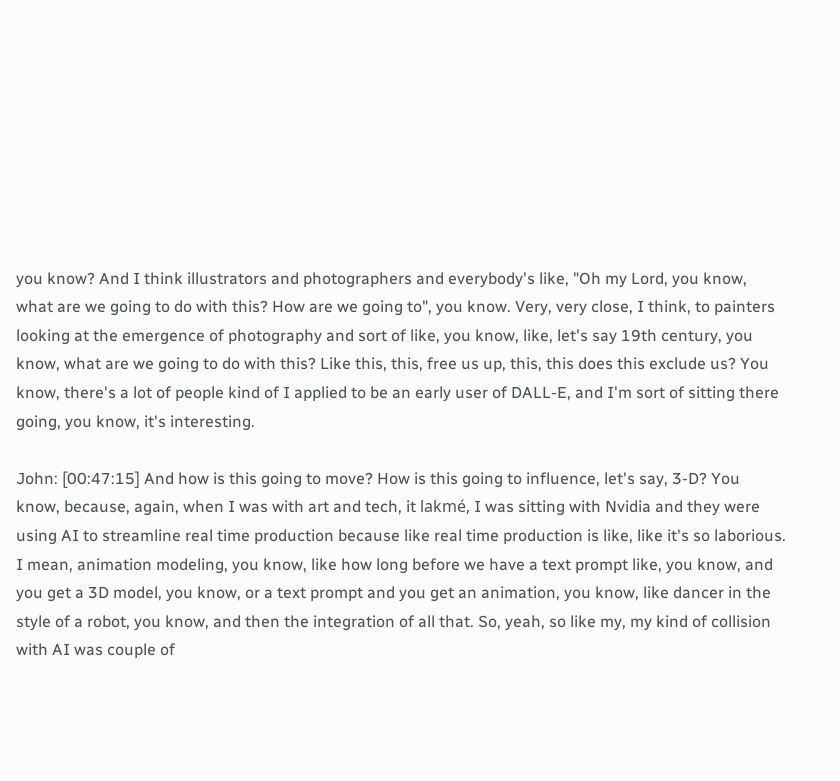you know? And I think illustrators and photographers and everybody's like, "Oh my Lord, you know, what are we going to do with this? How are we going to", you know. Very, very close, I think, to painters looking at the emergence of photography and sort of like, you know, like, let's say 19th century, you know, what are we going to do with this? Like this, this, free us up, this, this does this exclude us? You know, there's a lot of people kind of I applied to be an early user of DALL-E, and I'm sort of sitting there going, you know, it's interesting.

John: [00:47:15] And how is this going to move? How is this going to influence, let's say, 3-D? You know, because, again, when I was with art and tech, it lakmé, I was sitting with Nvidia and they were using AI to streamline real time production because like real time production is like, like it's so laborious. I mean, animation modeling, you know, like how long before we have a text prompt like, you know, and you get a 3D model, you know, or a text prompt and you get an animation, you know, like dancer in the style of a robot, you know, and then the integration of all that. So, yeah, so like my, my kind of collision with AI was couple of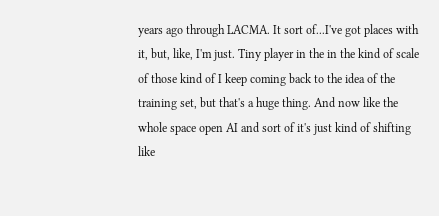years ago through LACMA. It sort of...I've got places with it, but, like, I'm just. Tiny player in the in the kind of scale of those kind of I keep coming back to the idea of the training set, but that's a huge thing. And now like the whole space open AI and sort of it's just kind of shifting like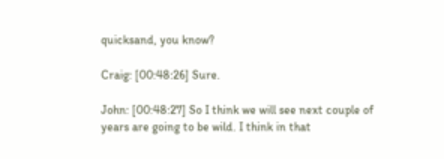quicksand, you know?

Craig: [00:48:26] Sure.

John: [00:48:27] So I think we will see next couple of years are going to be wild. I think in that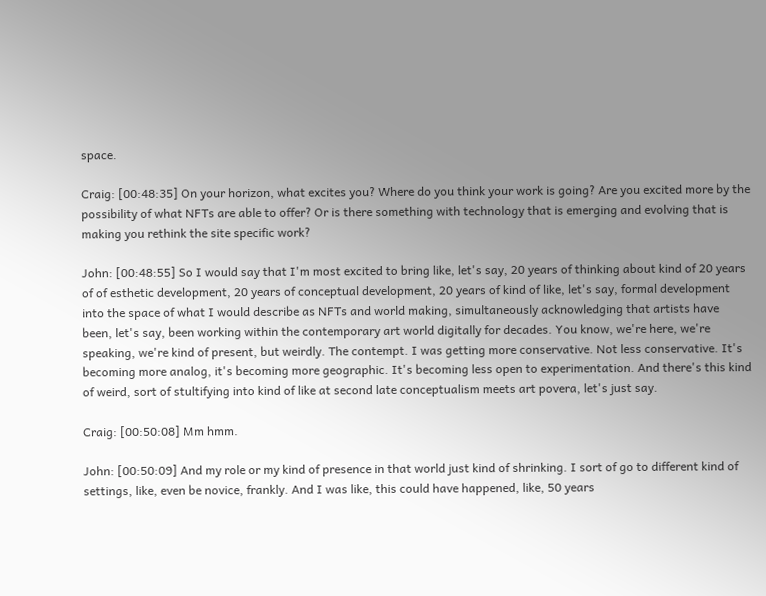space.

Craig: [00:48:35] On your horizon, what excites you? Where do you think your work is going? Are you excited more by the possibility of what NFTs are able to offer? Or is there something with technology that is emerging and evolving that is making you rethink the site specific work?

John: [00:48:55] So I would say that I'm most excited to bring like, let's say, 20 years of thinking about kind of 20 years of of esthetic development, 20 years of conceptual development, 20 years of kind of like, let's say, formal development into the space of what I would describe as NFTs and world making, simultaneously acknowledging that artists have been, let's say, been working within the contemporary art world digitally for decades. You know, we're here, we're speaking, we're kind of present, but weirdly. The contempt. I was getting more conservative. Not less conservative. It's becoming more analog, it's becoming more geographic. It's becoming less open to experimentation. And there's this kind of weird, sort of stultifying into kind of like at second late conceptualism meets art povera, let's just say.

Craig: [00:50:08] Mm hmm.

John: [00:50:09] And my role or my kind of presence in that world just kind of shrinking. I sort of go to different kind of settings, like, even be novice, frankly. And I was like, this could have happened, like, 50 years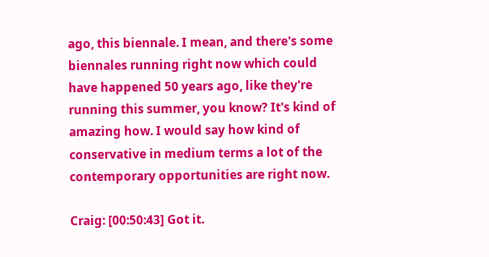ago, this biennale. I mean, and there's some biennales running right now which could have happened 50 years ago, like they're running this summer, you know? It's kind of amazing how. I would say how kind of conservative in medium terms a lot of the contemporary opportunities are right now.

Craig: [00:50:43] Got it.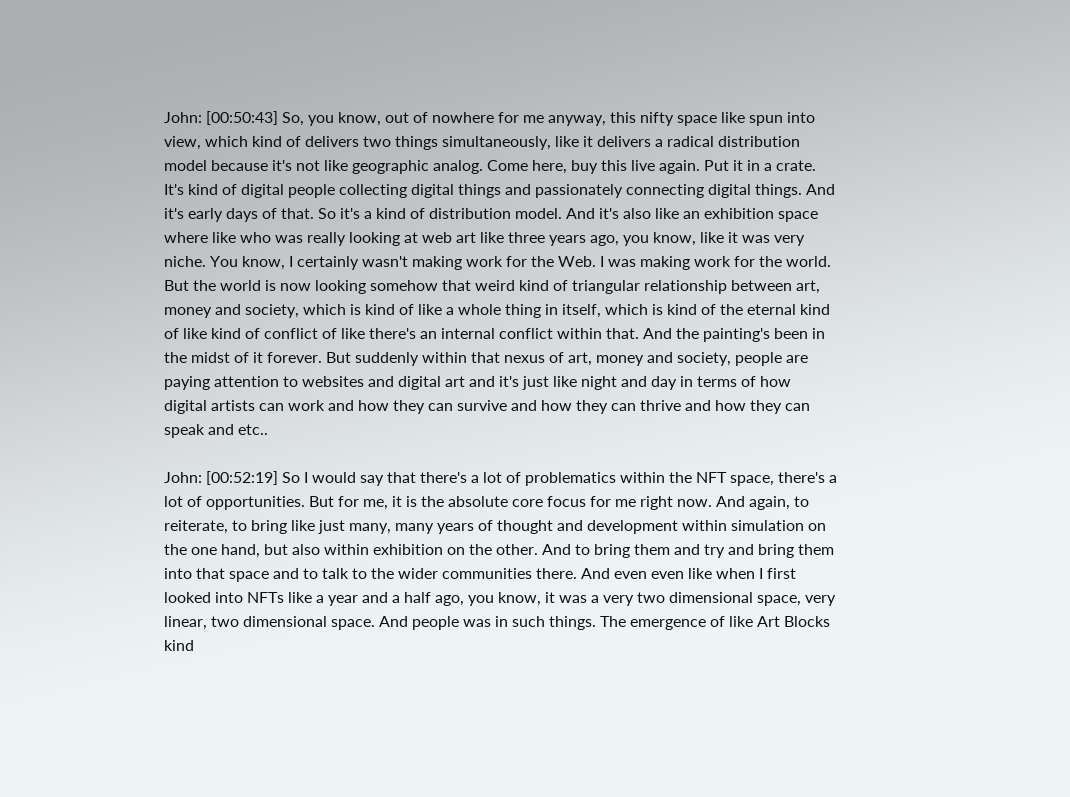John: [00:50:43] So, you know, out of nowhere for me anyway, this nifty space like spun into view, which kind of delivers two things simultaneously, like it delivers a radical distribution model because it's not like geographic analog. Come here, buy this live again. Put it in a crate. It's kind of digital people collecting digital things and passionately connecting digital things. And it's early days of that. So it's a kind of distribution model. And it's also like an exhibition space where like who was really looking at web art like three years ago, you know, like it was very niche. You know, I certainly wasn't making work for the Web. I was making work for the world. But the world is now looking somehow that weird kind of triangular relationship between art, money and society, which is kind of like a whole thing in itself, which is kind of the eternal kind of like kind of conflict of like there's an internal conflict within that. And the painting's been in the midst of it forever. But suddenly within that nexus of art, money and society, people are paying attention to websites and digital art and it's just like night and day in terms of how digital artists can work and how they can survive and how they can thrive and how they can speak and etc..

John: [00:52:19] So I would say that there's a lot of problematics within the NFT space, there's a lot of opportunities. But for me, it is the absolute core focus for me right now. And again, to reiterate, to bring like just many, many years of thought and development within simulation on the one hand, but also within exhibition on the other. And to bring them and try and bring them into that space and to talk to the wider communities there. And even even like when I first looked into NFTs like a year and a half ago, you know, it was a very two dimensional space, very linear, two dimensional space. And people was in such things. The emergence of like Art Blocks kind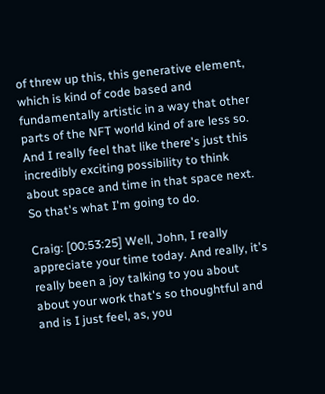of threw up this, this generative element, which is kind of code based and fundamentally artistic in a way that other parts of the NFT world kind of are less so. And I really feel that like there's just this incredibly exciting possibility to think about space and time in that space next. So that's what I'm going to do.

Craig: [00:53:25] Well, John, I really appreciate your time today. And really, it's really been a joy talking to you about about your work that's so thoughtful and and is I just feel, as, you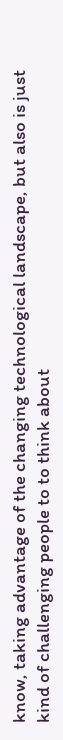know, taking advantage of the changing technological landscape, but also is just kind of challenging people to to think about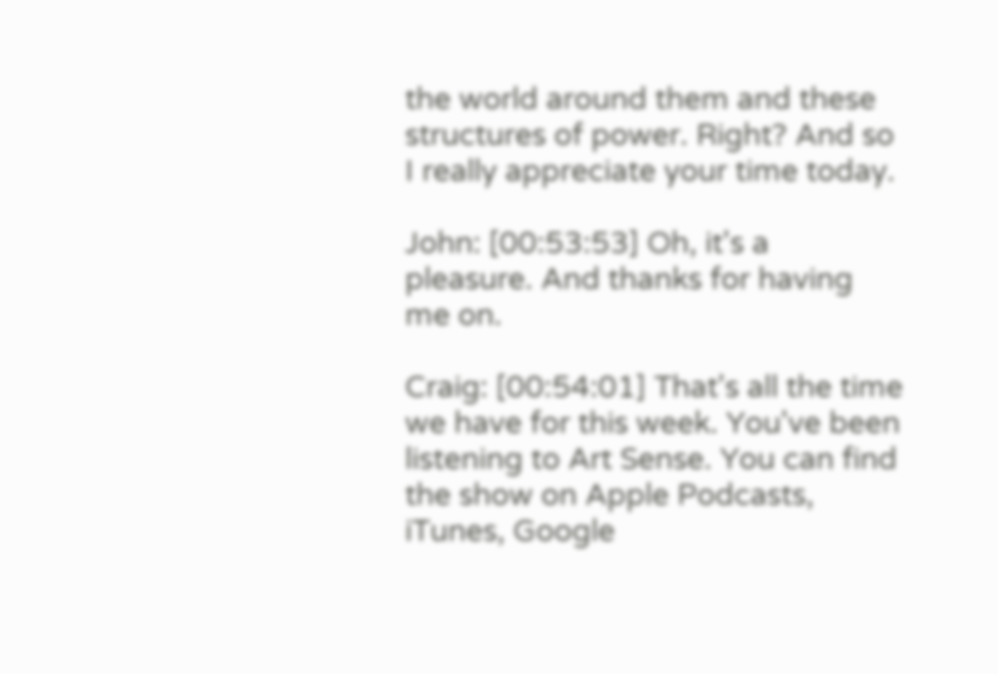the world around them and these structures of power. Right? And so I really appreciate your time today.

John: [00:53:53] Oh, it's a pleasure. And thanks for having me on.

Craig: [00:54:01] That's all the time we have for this week. You've been listening to Art Sense. You can find the show on Apple Podcasts, iTunes, Google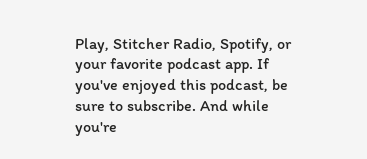Play, Stitcher Radio, Spotify, or your favorite podcast app. If you've enjoyed this podcast, be sure to subscribe. And while you're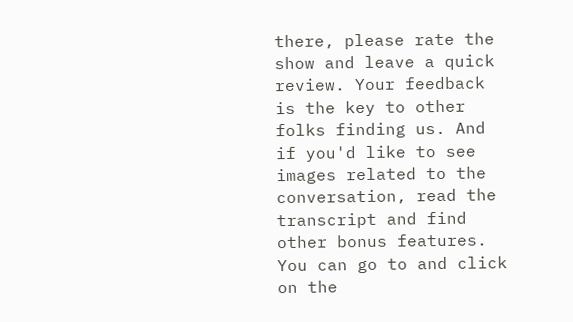there, please rate the show and leave a quick review. Your feedback is the key to other folks finding us. And if you'd like to see images related to the conversation, read the transcript and find other bonus features. You can go to and click on the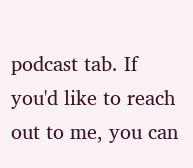podcast tab. If you'd like to reach out to me, you can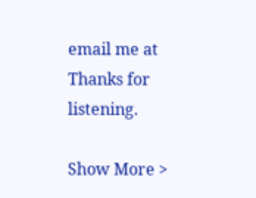email me at Thanks for listening.

Show More >